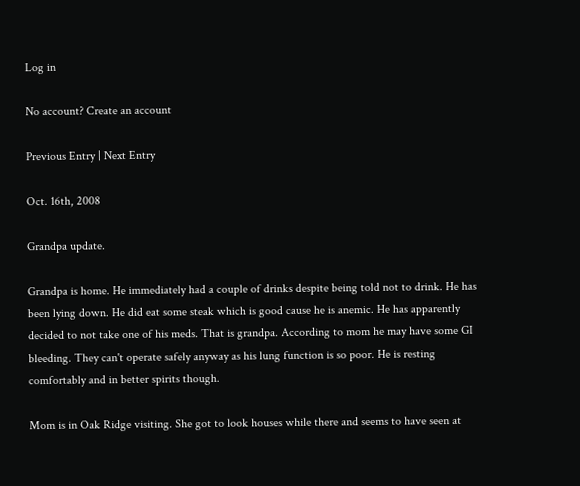Log in

No account? Create an account

Previous Entry | Next Entry

Oct. 16th, 2008

Grandpa update.

Grandpa is home. He immediately had a couple of drinks despite being told not to drink. He has been lying down. He did eat some steak which is good cause he is anemic. He has apparently decided to not take one of his meds. That is grandpa. According to mom he may have some GI bleeding. They can't operate safely anyway as his lung function is so poor. He is resting comfortably and in better spirits though.

Mom is in Oak Ridge visiting. She got to look houses while there and seems to have seen at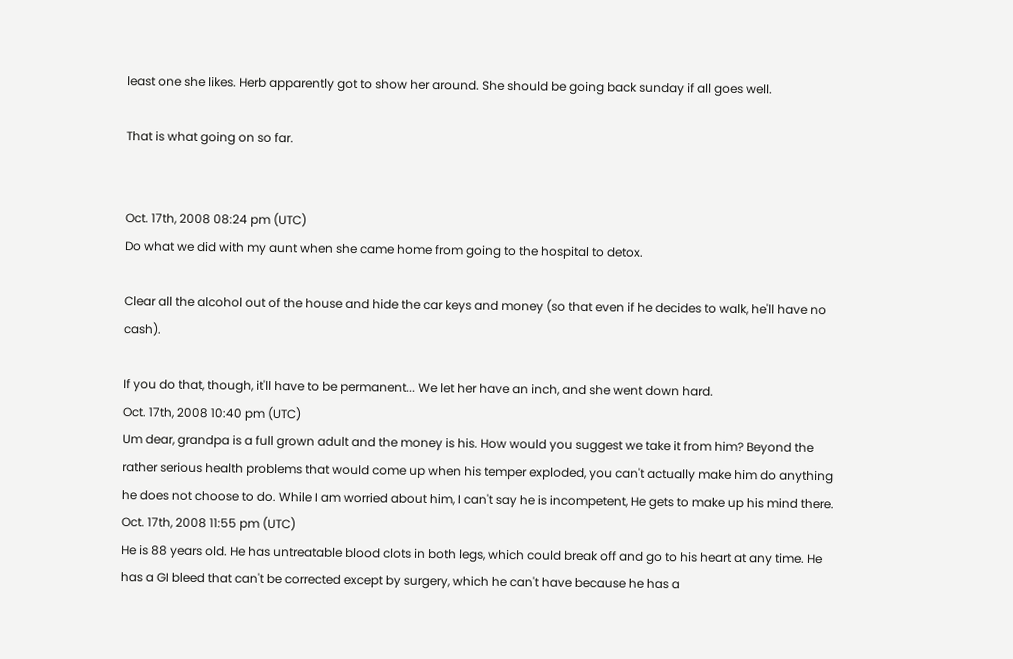least one she likes. Herb apparently got to show her around. She should be going back sunday if all goes well.

That is what going on so far.


Oct. 17th, 2008 08:24 pm (UTC)
Do what we did with my aunt when she came home from going to the hospital to detox.

Clear all the alcohol out of the house and hide the car keys and money (so that even if he decides to walk, he'll have no cash).

If you do that, though, it'll have to be permanent... We let her have an inch, and she went down hard.
Oct. 17th, 2008 10:40 pm (UTC)
Um dear, grandpa is a full grown adult and the money is his. How would you suggest we take it from him? Beyond the rather serious health problems that would come up when his temper exploded, you can't actually make him do anything he does not choose to do. While I am worried about him, I can't say he is incompetent, He gets to make up his mind there.
Oct. 17th, 2008 11:55 pm (UTC)
He is 88 years old. He has untreatable blood clots in both legs, which could break off and go to his heart at any time. He has a GI bleed that can't be corrected except by surgery, which he can't have because he has a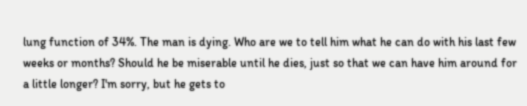lung function of 34%. The man is dying. Who are we to tell him what he can do with his last few weeks or months? Should he be miserable until he dies, just so that we can have him around for a little longer? I'm sorry, but he gets to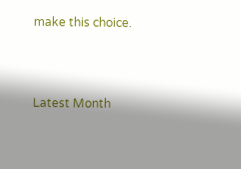make this choice.



Latest Month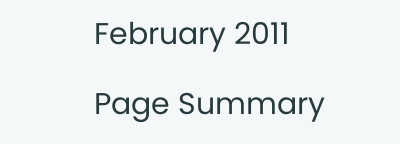February 2011

Page Summary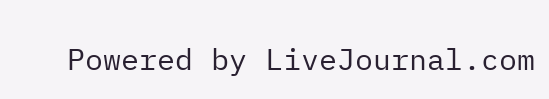Powered by LiveJournal.com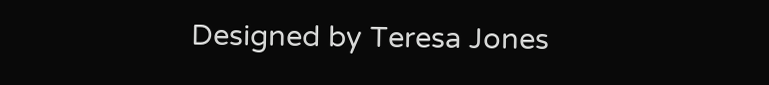Designed by Teresa Jones